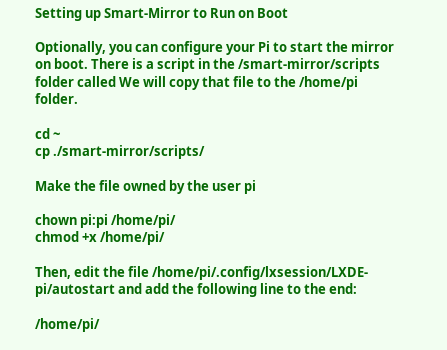Setting up Smart-Mirror to Run on Boot

Optionally, you can configure your Pi to start the mirror on boot. There is a script in the /smart-mirror/scripts folder called We will copy that file to the /home/pi folder.

cd ~
cp ./smart-mirror/scripts/

Make the file owned by the user pi

chown pi:pi /home/pi/
chmod +x /home/pi/

Then, edit the file /home/pi/.config/lxsession/LXDE-pi/autostart and add the following line to the end:

/home/pi/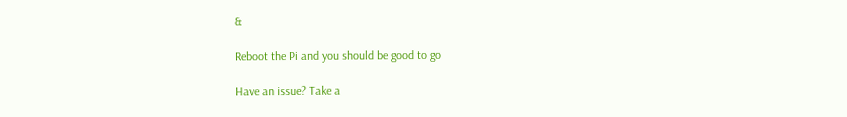&

Reboot the Pi and you should be good to go

Have an issue? Take a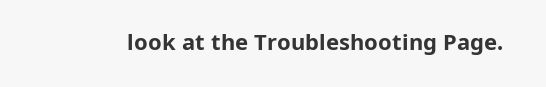look at the Troubleshooting Page.